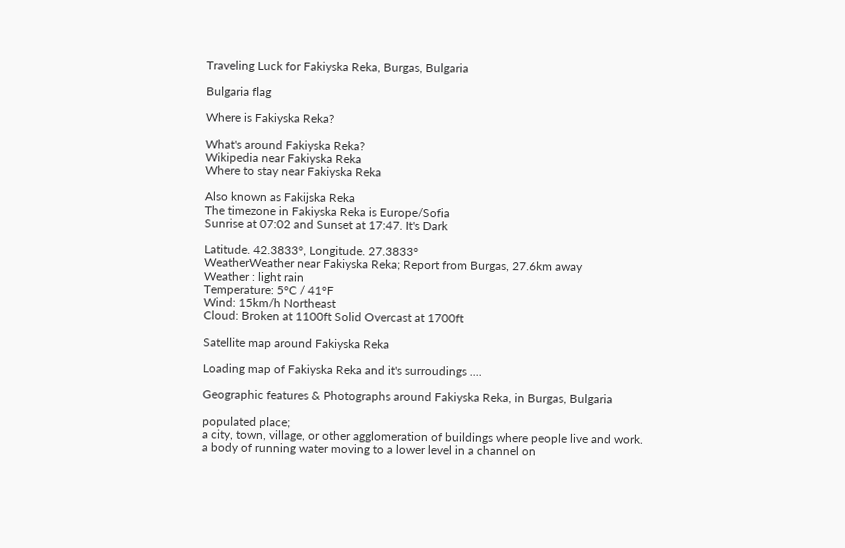Traveling Luck for Fakiyska Reka, Burgas, Bulgaria

Bulgaria flag

Where is Fakiyska Reka?

What's around Fakiyska Reka?
Wikipedia near Fakiyska Reka
Where to stay near Fakiyska Reka

Also known as Fakijska Reka
The timezone in Fakiyska Reka is Europe/Sofia
Sunrise at 07:02 and Sunset at 17:47. It's Dark

Latitude. 42.3833°, Longitude. 27.3833°
WeatherWeather near Fakiyska Reka; Report from Burgas, 27.6km away
Weather : light rain
Temperature: 5°C / 41°F
Wind: 15km/h Northeast
Cloud: Broken at 1100ft Solid Overcast at 1700ft

Satellite map around Fakiyska Reka

Loading map of Fakiyska Reka and it's surroudings ....

Geographic features & Photographs around Fakiyska Reka, in Burgas, Bulgaria

populated place;
a city, town, village, or other agglomeration of buildings where people live and work.
a body of running water moving to a lower level in a channel on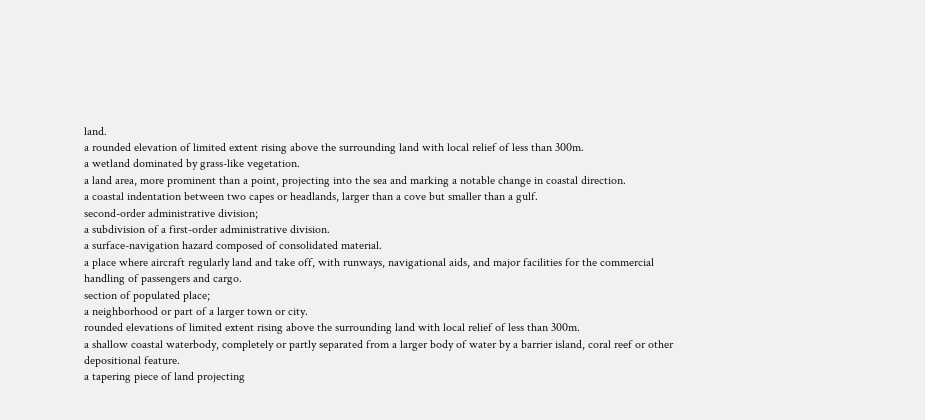land.
a rounded elevation of limited extent rising above the surrounding land with local relief of less than 300m.
a wetland dominated by grass-like vegetation.
a land area, more prominent than a point, projecting into the sea and marking a notable change in coastal direction.
a coastal indentation between two capes or headlands, larger than a cove but smaller than a gulf.
second-order administrative division;
a subdivision of a first-order administrative division.
a surface-navigation hazard composed of consolidated material.
a place where aircraft regularly land and take off, with runways, navigational aids, and major facilities for the commercial handling of passengers and cargo.
section of populated place;
a neighborhood or part of a larger town or city.
rounded elevations of limited extent rising above the surrounding land with local relief of less than 300m.
a shallow coastal waterbody, completely or partly separated from a larger body of water by a barrier island, coral reef or other depositional feature.
a tapering piece of land projecting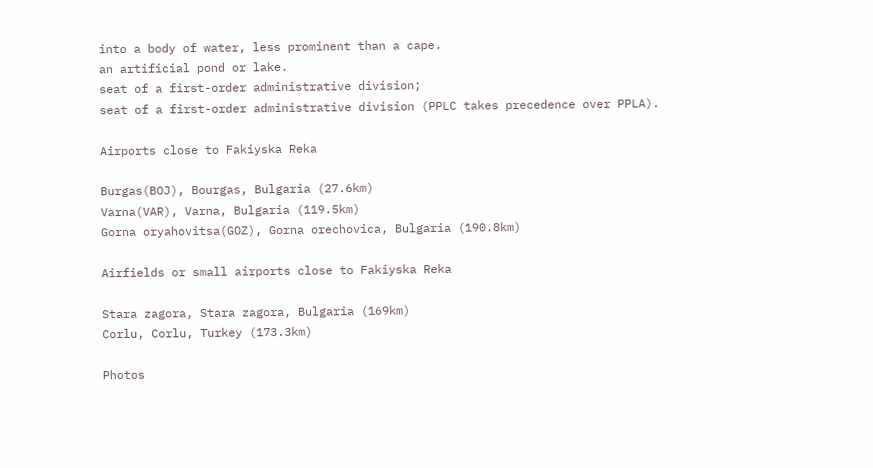into a body of water, less prominent than a cape.
an artificial pond or lake.
seat of a first-order administrative division;
seat of a first-order administrative division (PPLC takes precedence over PPLA).

Airports close to Fakiyska Reka

Burgas(BOJ), Bourgas, Bulgaria (27.6km)
Varna(VAR), Varna, Bulgaria (119.5km)
Gorna oryahovitsa(GOZ), Gorna orechovica, Bulgaria (190.8km)

Airfields or small airports close to Fakiyska Reka

Stara zagora, Stara zagora, Bulgaria (169km)
Corlu, Corlu, Turkey (173.3km)

Photos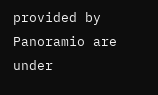provided by Panoramio are under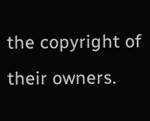the copyright of their owners.